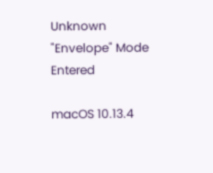Unknown "Envelope" Mode Entered

macOS 10.13.4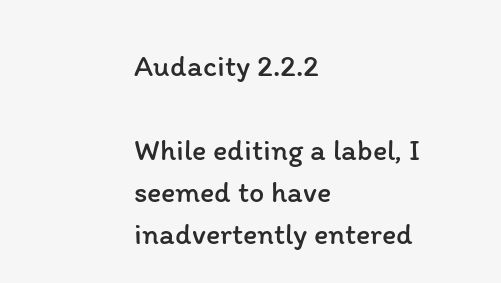Audacity 2.2.2

While editing a label, I seemed to have inadvertently entered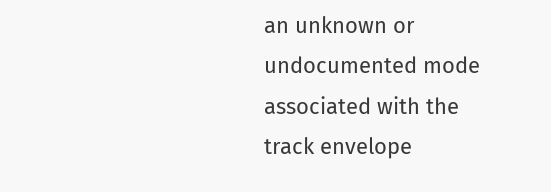an unknown or undocumented mode associated with the track envelope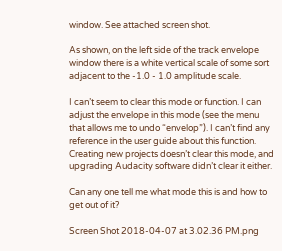window. See attached screen shot.

As shown, on the left side of the track envelope window there is a white vertical scale of some sort adjacent to the -1.0 - 1.0 amplitude scale.

I can’t seem to clear this mode or function. I can adjust the envelope in this mode (see the menu that allows me to undo “envelop”). I can’t find any reference in the user guide about this function. Creating new projects doesn’t clear this mode, and upgrading Audacity software didn’t clear it either.

Can any one tell me what mode this is and how to get out of it?

Screen Shot 2018-04-07 at 3.02.36 PM.png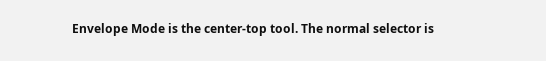Envelope Mode is the center-top tool. The normal selector is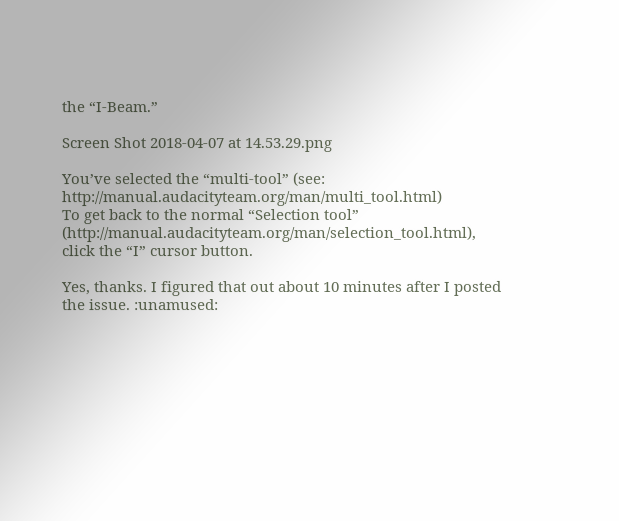the “I-Beam.”

Screen Shot 2018-04-07 at 14.53.29.png

You’ve selected the “multi-tool” (see: http://manual.audacityteam.org/man/multi_tool.html)
To get back to the normal “Selection tool” (http://manual.audacityteam.org/man/selection_tool.html), click the “I” cursor button.

Yes, thanks. I figured that out about 10 minutes after I posted the issue. :unamused: